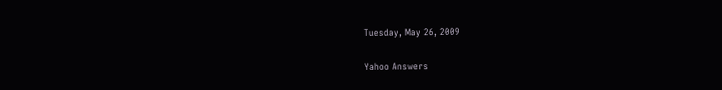Tuesday, May 26, 2009

Yahoo Answers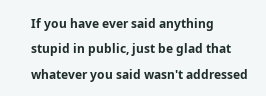If you have ever said anything stupid in public, just be glad that whatever you said wasn't addressed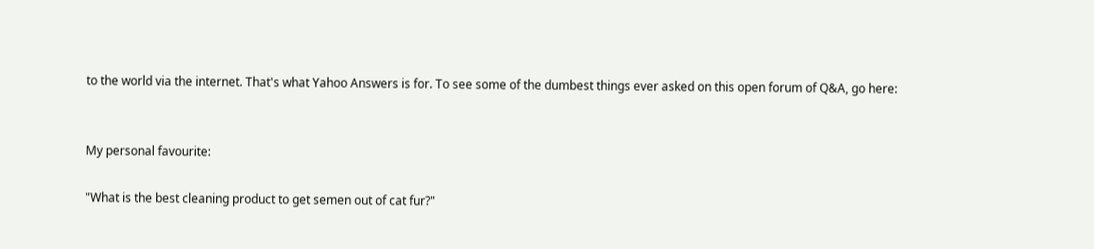to the world via the internet. That's what Yahoo Answers is for. To see some of the dumbest things ever asked on this open forum of Q&A, go here:


My personal favourite:

"What is the best cleaning product to get semen out of cat fur?"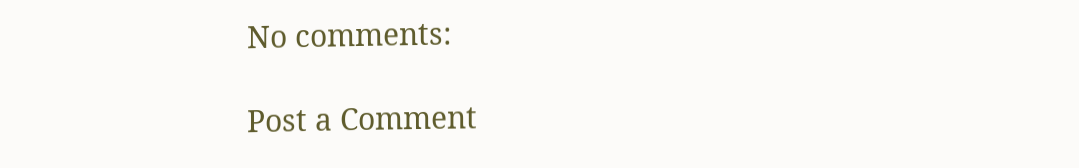No comments:

Post a Comment